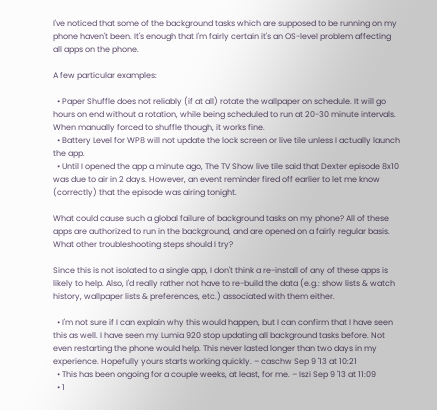I've noticed that some of the background tasks which are supposed to be running on my phone haven't been. It's enough that I'm fairly certain it's an OS-level problem affecting all apps on the phone.

A few particular examples:

  • Paper Shuffle does not reliably (if at all) rotate the wallpaper on schedule. It will go hours on end without a rotation, while being scheduled to run at 20-30 minute intervals. When manually forced to shuffle though, it works fine.
  • Battery Level for WP8 will not update the lock screen or live tile unless I actually launch the app.
  • Until I opened the app a minute ago, The TV Show live tile said that Dexter episode 8x10 was due to air in 2 days. However, an event reminder fired off earlier to let me know (correctly) that the episode was airing tonight.

What could cause such a global failure of background tasks on my phone? All of these apps are authorized to run in the background, and are opened on a fairly regular basis. What other troubleshooting steps should I try?

Since this is not isolated to a single app, I don't think a re-install of any of these apps is likely to help. Also, I'd really rather not have to re-build the data (e.g.: show lists & watch history, wallpaper lists & preferences, etc.) associated with them either.

  • I'm not sure if I can explain why this would happen, but I can confirm that I have seen this as well. I have seen my Lumia 920 stop updating all background tasks before. Not even restarting the phone would help. This never lasted longer than two days in my experience. Hopefully yours starts working quickly. – caschw Sep 9 '13 at 10:21
  • This has been ongoing for a couple weeks, at least, for me. – Iszi Sep 9 '13 at 11:09
  • 1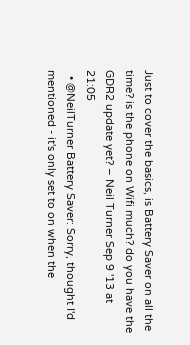Just to cover the basics, is Battery Saver on all the time? is the phone on Wifi much? do you have the GDR2 update yet? – Neil Turner Sep 9 '13 at 21:05
  • @NeilTurner Battery Saver: Sorry, thought I'd mentioned - it's only set to on when the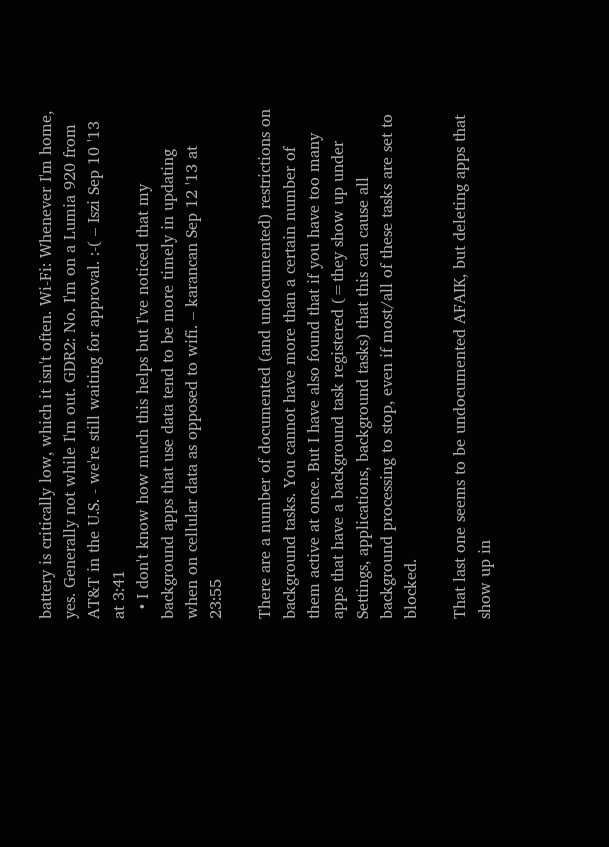battery is critically low, which it isn't often. Wi-Fi: Whenever I'm home, yes. Generally not while I'm out. GDR2: No. I'm on a Lumia 920 from AT&T in the U.S. - we're still waiting for approval. :-( – Iszi Sep 10 '13 at 3:41
  • I don't know how much this helps but I've noticed that my background apps that use data tend to be more timely in updating when on cellular data as opposed to wifi. – karancan Sep 12 '13 at 23:55

There are a number of documented (and undocumented) restrictions on background tasks. You cannot have more than a certain number of them active at once. But I have also found that if you have too many apps that have a background task registered (=they show up under Settings, applications, background tasks) that this can cause all background processing to stop, even if most/all of these tasks are set to blocked.

That last one seems to be undocumented AFAIK, but deleting apps that show up in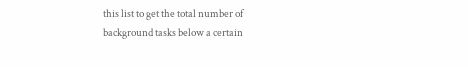this list to get the total number of background tasks below a certain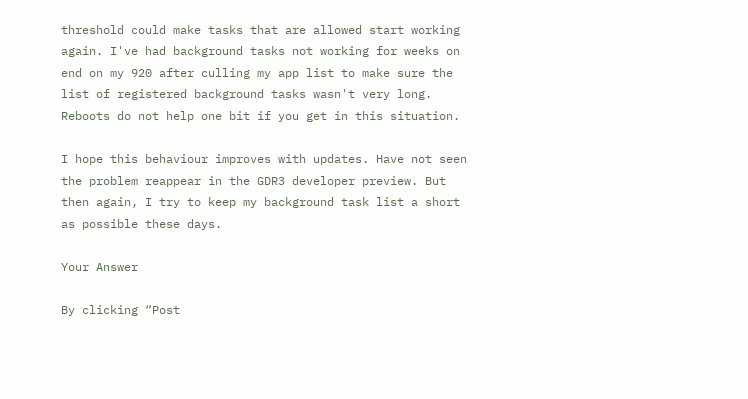threshold could make tasks that are allowed start working again. I've had background tasks not working for weeks on end on my 920 after culling my app list to make sure the list of registered background tasks wasn't very long. Reboots do not help one bit if you get in this situation.

I hope this behaviour improves with updates. Have not seen the problem reappear in the GDR3 developer preview. But then again, I try to keep my background task list a short as possible these days.

Your Answer

By clicking “Post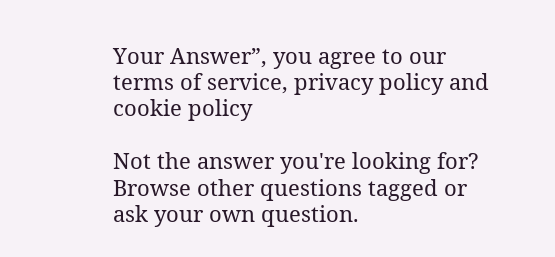Your Answer”, you agree to our terms of service, privacy policy and cookie policy

Not the answer you're looking for? Browse other questions tagged or ask your own question.